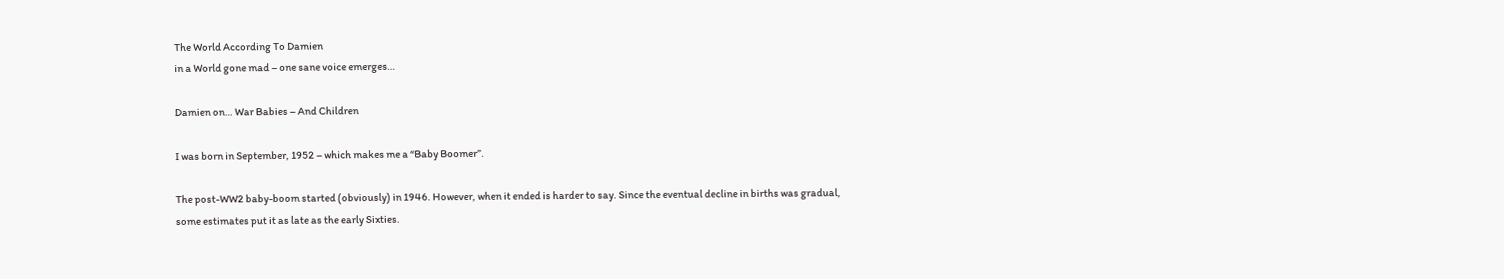The World According To Damien
in a World gone mad – one sane voice emerges…

Damien on… War Babies – And Children

I was born in September, 1952 – which makes me a “Baby Boomer”.

The post-WW2 baby-boom started (obviously) in 1946. However, when it ended is harder to say. Since the eventual decline in births was gradual, some estimates put it as late as the early Sixties.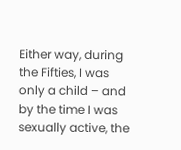Either way, during the Fifties, I was only a child – and by the time I was sexually active, the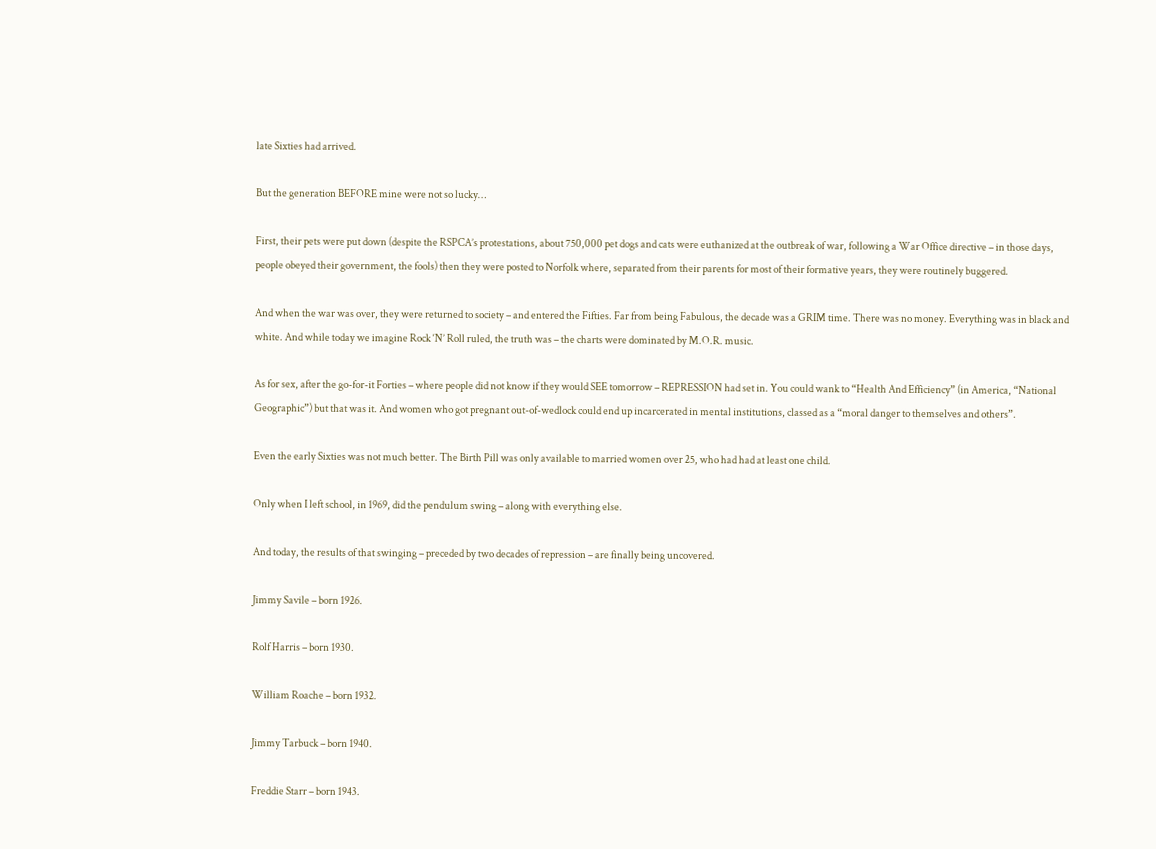late Sixties had arrived.

But the generation BEFORE mine were not so lucky…

First, their pets were put down (despite the RSPCA’s protestations, about 750,000 pet dogs and cats were euthanized at the outbreak of war, following a War Office directive – in those days, people obeyed their government, the fools) then they were posted to Norfolk where, separated from their parents for most of their formative years, they were routinely buggered.

And when the war was over, they were returned to society – and entered the Fifties. Far from being Fabulous, the decade was a GRIM time. There was no money. Everything was in black and white. And while today we imagine Rock ‘N’ Roll ruled, the truth was – the charts were dominated by M.O.R. music.

As for sex, after the go-for-it Forties – where people did not know if they would SEE tomorrow – REPRESSION had set in. You could wank to “Health And Efficiency” (in America, “National Geographic”) but that was it. And women who got pregnant out-of-wedlock could end up incarcerated in mental institutions, classed as a “moral danger to themselves and others”.

Even the early Sixties was not much better. The Birth Pill was only available to married women over 25, who had had at least one child.

Only when I left school, in 1969, did the pendulum swing – along with everything else.

And today, the results of that swinging – preceded by two decades of repression – are finally being uncovered.

Jimmy Savile – born 1926.

Rolf Harris – born 1930.

William Roache – born 1932.

Jimmy Tarbuck – born 1940.

Freddie Starr – born 1943.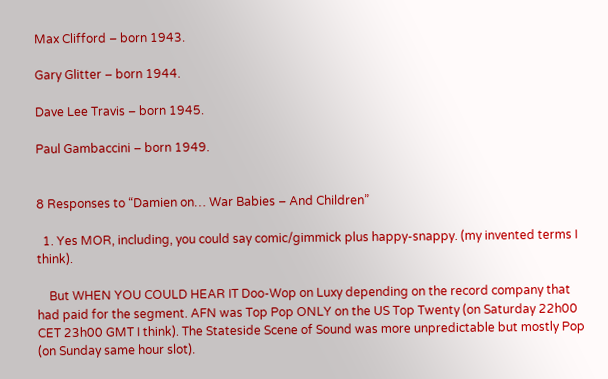Max Clifford – born 1943.

Gary Glitter – born 1944.

Dave Lee Travis – born 1945.

Paul Gambaccini – born 1949.


8 Responses to “Damien on… War Babies – And Children”

  1. Yes MOR, including, you could say comic/gimmick plus happy-snappy. (my invented terms I think).

    But WHEN YOU COULD HEAR IT Doo-Wop on Luxy depending on the record company that had paid for the segment. AFN was Top Pop ONLY on the US Top Twenty (on Saturday 22h00 CET 23h00 GMT I think). The Stateside Scene of Sound was more unpredictable but mostly Pop (on Sunday same hour slot).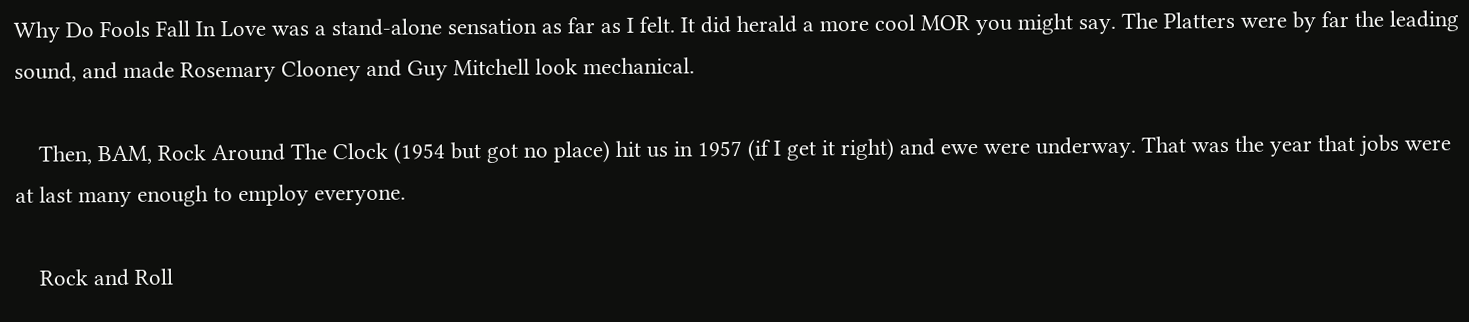Why Do Fools Fall In Love was a stand-alone sensation as far as I felt. It did herald a more cool MOR you might say. The Platters were by far the leading sound, and made Rosemary Clooney and Guy Mitchell look mechanical.

    Then, BAM, Rock Around The Clock (1954 but got no place) hit us in 1957 (if I get it right) and ewe were underway. That was the year that jobs were at last many enough to employ everyone.

    Rock and Roll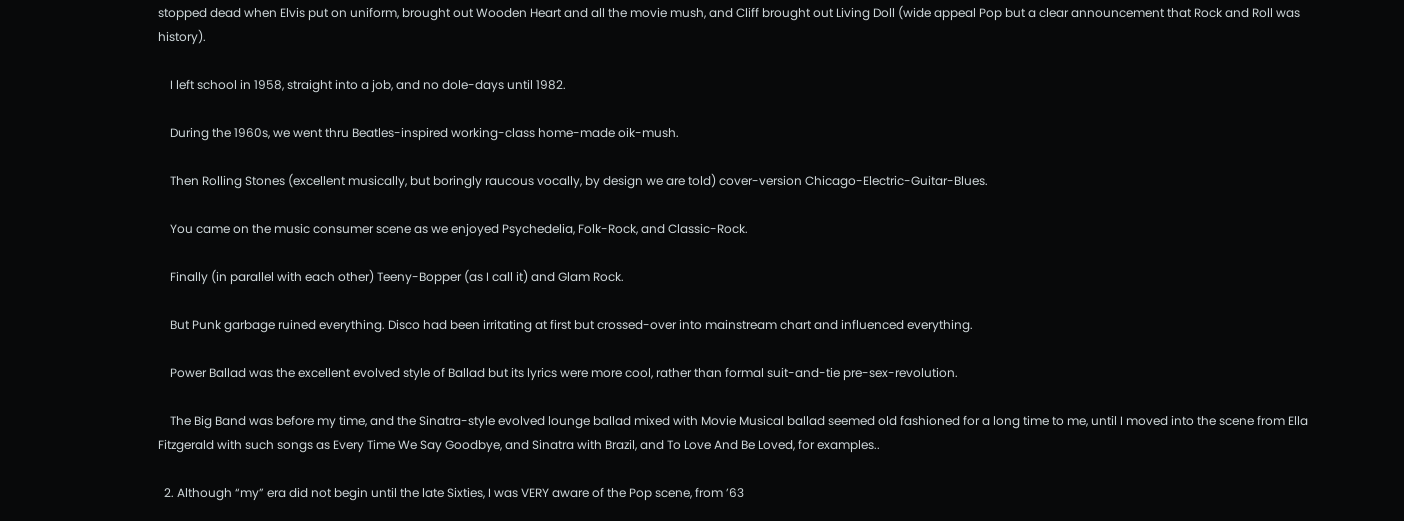stopped dead when Elvis put on uniform, brought out Wooden Heart and all the movie mush, and Cliff brought out Living Doll (wide appeal Pop but a clear announcement that Rock and Roll was history).

    I left school in 1958, straight into a job, and no dole-days until 1982.

    During the 1960s, we went thru Beatles-inspired working-class home-made oik-mush.

    Then Rolling Stones (excellent musically, but boringly raucous vocally, by design we are told) cover-version Chicago-Electric-Guitar-Blues.

    You came on the music consumer scene as we enjoyed Psychedelia, Folk-Rock, and Classic-Rock.

    Finally (in parallel with each other) Teeny-Bopper (as I call it) and Glam Rock.

    But Punk garbage ruined everything. Disco had been irritating at first but crossed-over into mainstream chart and influenced everything.

    Power Ballad was the excellent evolved style of Ballad but its lyrics were more cool, rather than formal suit-and-tie pre-sex-revolution.

    The Big Band was before my time, and the Sinatra-style evolved lounge ballad mixed with Movie Musical ballad seemed old fashioned for a long time to me, until I moved into the scene from Ella Fitzgerald with such songs as Every Time We Say Goodbye, and Sinatra with Brazil, and To Love And Be Loved, for examples..

  2. Although “my” era did not begin until the late Sixties, I was VERY aware of the Pop scene, from ’63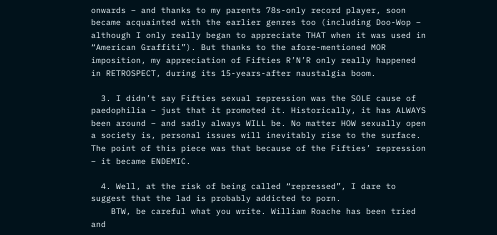onwards – and thanks to my parents 78s-only record player, soon became acquainted with the earlier genres too (including Doo-Wop – although I only really began to appreciate THAT when it was used in “American Graffiti”). But thanks to the afore-mentioned MOR imposition, my appreciation of Fifties R’N’R only really happened in RETROSPECT, during its 15-years-after naustalgia boom.

  3. I didn’t say Fifties sexual repression was the SOLE cause of paedophilia – just that it promoted it. Historically, it has ALWAYS been around – and sadly always WILL be. No matter HOW sexually open a society is, personal issues will inevitably rise to the surface. The point of this piece was that because of the Fifties’ repression – it became ENDEMIC.

  4. Well, at the risk of being called “repressed”, I dare to suggest that the lad is probably addicted to porn.
    BTW, be careful what you write. William Roache has been tried and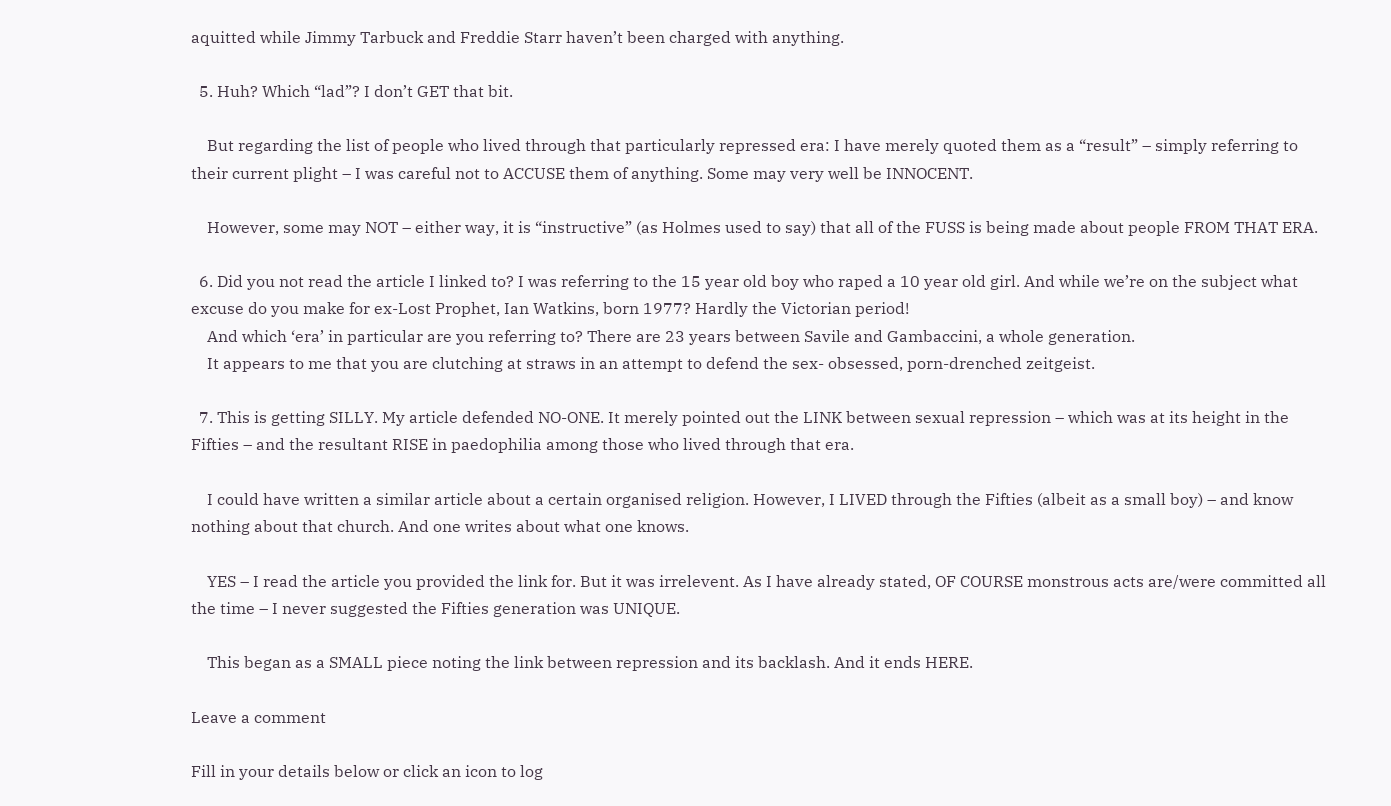aquitted while Jimmy Tarbuck and Freddie Starr haven’t been charged with anything.

  5. Huh? Which “lad”? I don’t GET that bit.

    But regarding the list of people who lived through that particularly repressed era: I have merely quoted them as a “result” – simply referring to their current plight – I was careful not to ACCUSE them of anything. Some may very well be INNOCENT.

    However, some may NOT – either way, it is “instructive” (as Holmes used to say) that all of the FUSS is being made about people FROM THAT ERA.

  6. Did you not read the article I linked to? I was referring to the 15 year old boy who raped a 10 year old girl. And while we’re on the subject what excuse do you make for ex-Lost Prophet, Ian Watkins, born 1977? Hardly the Victorian period!
    And which ‘era’ in particular are you referring to? There are 23 years between Savile and Gambaccini, a whole generation.
    It appears to me that you are clutching at straws in an attempt to defend the sex- obsessed, porn-drenched zeitgeist.

  7. This is getting SILLY. My article defended NO-ONE. It merely pointed out the LINK between sexual repression – which was at its height in the Fifties – and the resultant RISE in paedophilia among those who lived through that era.

    I could have written a similar article about a certain organised religion. However, I LIVED through the Fifties (albeit as a small boy) – and know nothing about that church. And one writes about what one knows.

    YES – I read the article you provided the link for. But it was irrelevent. As I have already stated, OF COURSE monstrous acts are/were committed all the time – I never suggested the Fifties generation was UNIQUE.

    This began as a SMALL piece noting the link between repression and its backlash. And it ends HERE.

Leave a comment

Fill in your details below or click an icon to log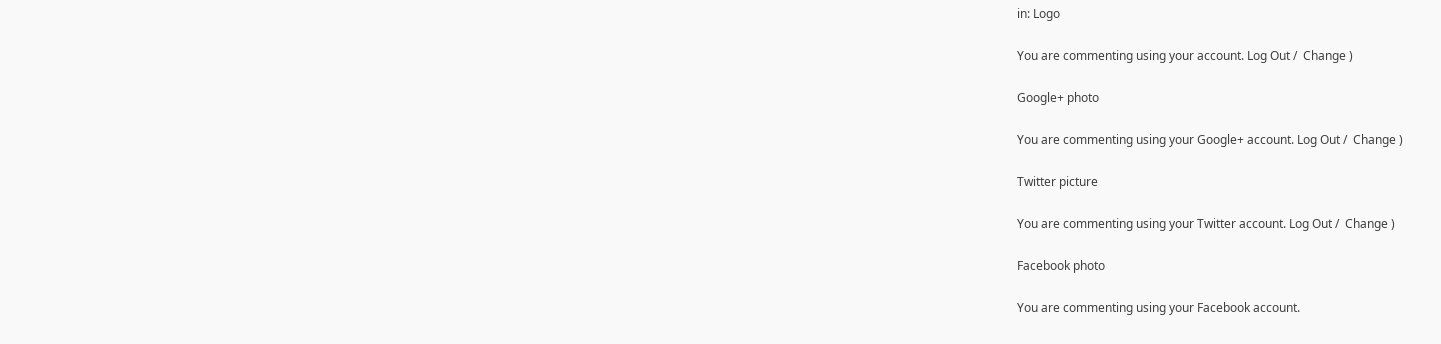in: Logo

You are commenting using your account. Log Out /  Change )

Google+ photo

You are commenting using your Google+ account. Log Out /  Change )

Twitter picture

You are commenting using your Twitter account. Log Out /  Change )

Facebook photo

You are commenting using your Facebook account.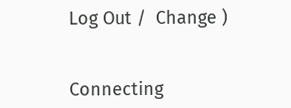Log Out /  Change )


Connecting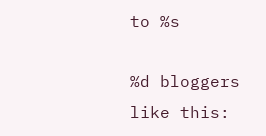to %s

%d bloggers like this: